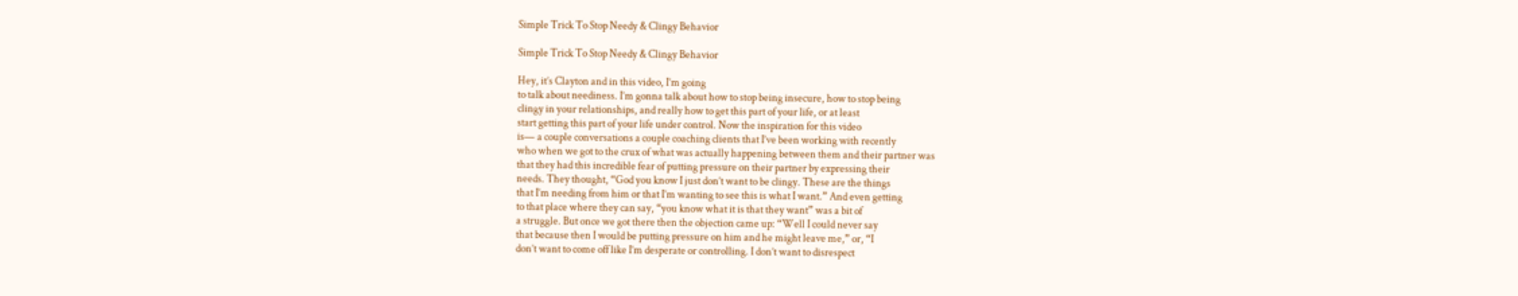Simple Trick To Stop Needy & Clingy Behavior

Simple Trick To Stop Needy & Clingy Behavior

Hey, it’s Clayton and in this video, I’m going
to talk about neediness. I’m gonna talk about how to stop being insecure, how to stop being
clingy in your relationships, and really how to get this part of your life, or at least
start getting this part of your life under control. Now the inspiration for this video
is— a couple conversations a couple coaching clients that I’ve been working with recently
who when we got to the crux of what was actually happening between them and their partner was
that they had this incredible fear of putting pressure on their partner by expressing their
needs. They thought, “God you know I just don’t want to be clingy. These are the things
that I’m needing from him or that I’m wanting to see this is what I want.” And even getting
to that place where they can say, “you know what it is that they want” was a bit of
a struggle. But once we got there then the objection came up: “Well I could never say
that because then I would be putting pressure on him and he might leave me,” or, “I
don’t want to come off like I’m desperate or controlling. I don’t want to disrespect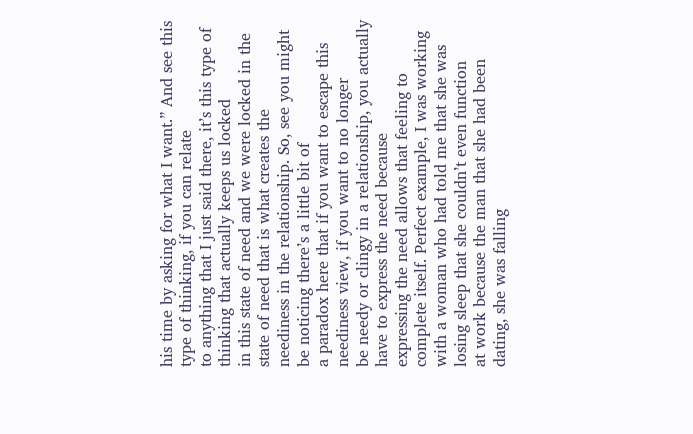his time by asking for what I want.” And see this type of thinking, if you can relate
to anything that I just said there, it’s this type of thinking that actually keeps us locked
in this state of need and we were locked in the state of need that is what creates the
neediness in the relationship. So, see you might be noticing there’s a little bit of
a paradox here that if you want to escape this neediness view, if you want to no longer
be needy or clingy in a relationship, you actually have to express the need because
expressing the need allows that feeling to complete itself. Perfect example, I was working
with a woman who had told me that she was losing sleep that she couldn’t even function
at work because the man that she had been dating, she was falling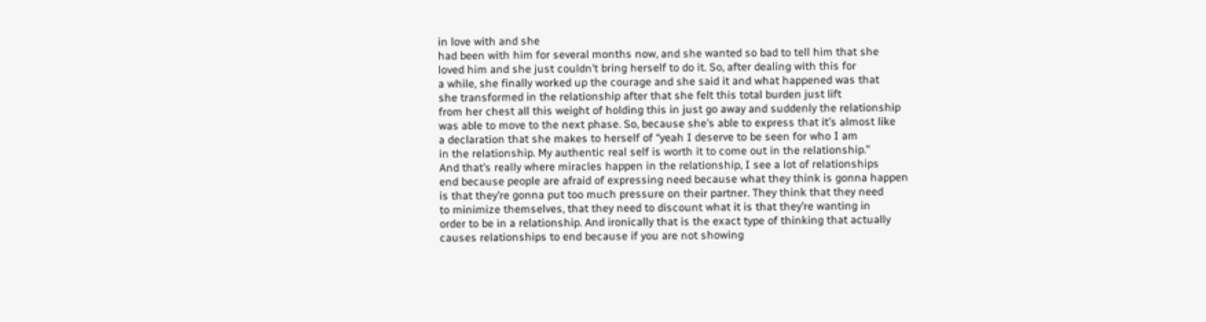in love with and she
had been with him for several months now, and she wanted so bad to tell him that she
loved him and she just couldn’t bring herself to do it. So, after dealing with this for
a while, she finally worked up the courage and she said it and what happened was that
she transformed in the relationship after that she felt this total burden just lift
from her chest all this weight of holding this in just go away and suddenly the relationship
was able to move to the next phase. So, because she’s able to express that it’s almost like
a declaration that she makes to herself of “yeah I deserve to be seen for who I am
in the relationship. My authentic real self is worth it to come out in the relationship.”
And that’s really where miracles happen in the relationship, I see a lot of relationships
end because people are afraid of expressing need because what they think is gonna happen
is that they’re gonna put too much pressure on their partner. They think that they need
to minimize themselves, that they need to discount what it is that they’re wanting in
order to be in a relationship. And ironically that is the exact type of thinking that actually
causes relationships to end because if you are not showing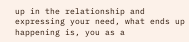up in the relationship and
expressing your need, what ends up happening is, you as a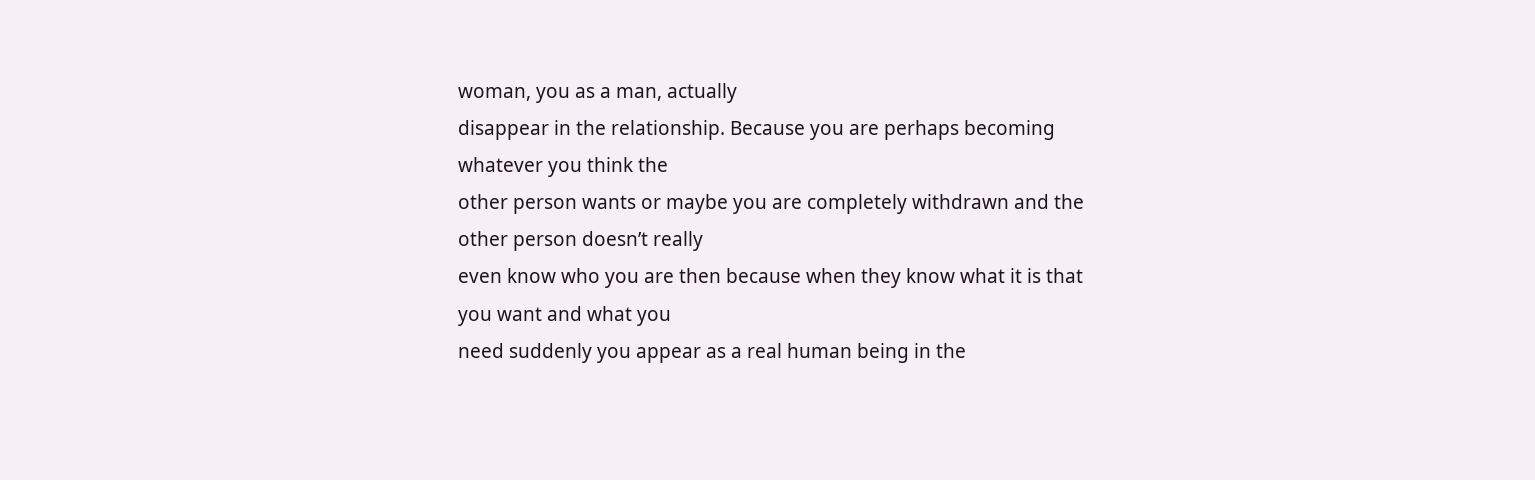woman, you as a man, actually
disappear in the relationship. Because you are perhaps becoming whatever you think the
other person wants or maybe you are completely withdrawn and the other person doesn’t really
even know who you are then because when they know what it is that you want and what you
need suddenly you appear as a real human being in the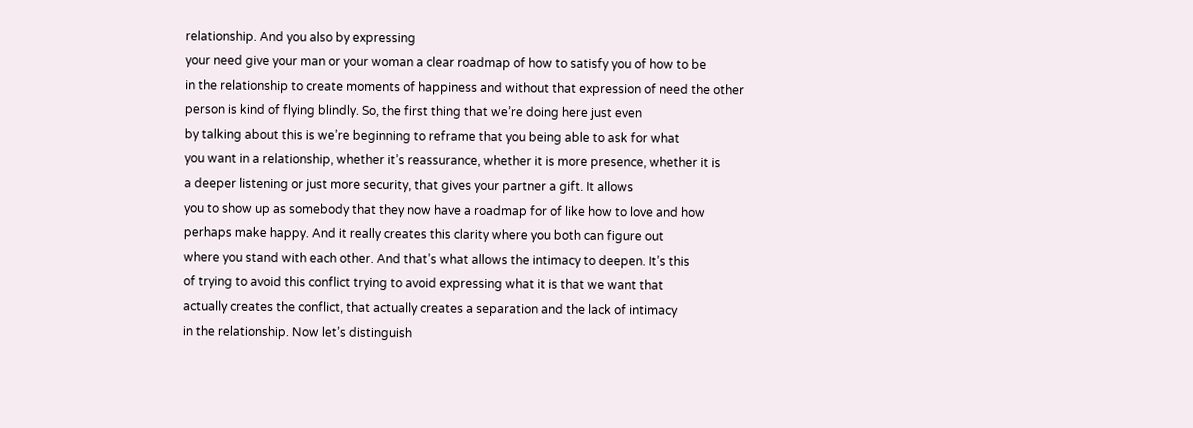relationship. And you also by expressing
your need give your man or your woman a clear roadmap of how to satisfy you of how to be
in the relationship to create moments of happiness and without that expression of need the other
person is kind of flying blindly. So, the first thing that we’re doing here just even
by talking about this is we’re beginning to reframe that you being able to ask for what
you want in a relationship, whether it’s reassurance, whether it is more presence, whether it is
a deeper listening or just more security, that gives your partner a gift. It allows
you to show up as somebody that they now have a roadmap for of like how to love and how
perhaps make happy. And it really creates this clarity where you both can figure out
where you stand with each other. And that’s what allows the intimacy to deepen. It’s this
of trying to avoid this conflict trying to avoid expressing what it is that we want that
actually creates the conflict, that actually creates a separation and the lack of intimacy
in the relationship. Now let’s distinguish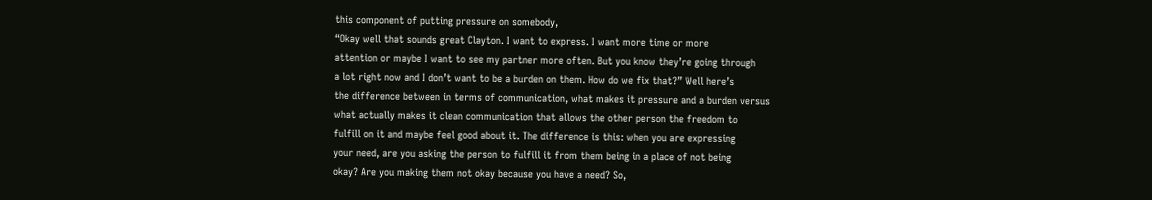this component of putting pressure on somebody,
“Okay well that sounds great Clayton. I want to express. I want more time or more
attention or maybe I want to see my partner more often. But you know they’re going through
a lot right now and I don’t want to be a burden on them. How do we fix that?” Well here’s
the difference between in terms of communication, what makes it pressure and a burden versus
what actually makes it clean communication that allows the other person the freedom to
fulfill on it and maybe feel good about it. The difference is this: when you are expressing
your need, are you asking the person to fulfill it from them being in a place of not being
okay? Are you making them not okay because you have a need? So,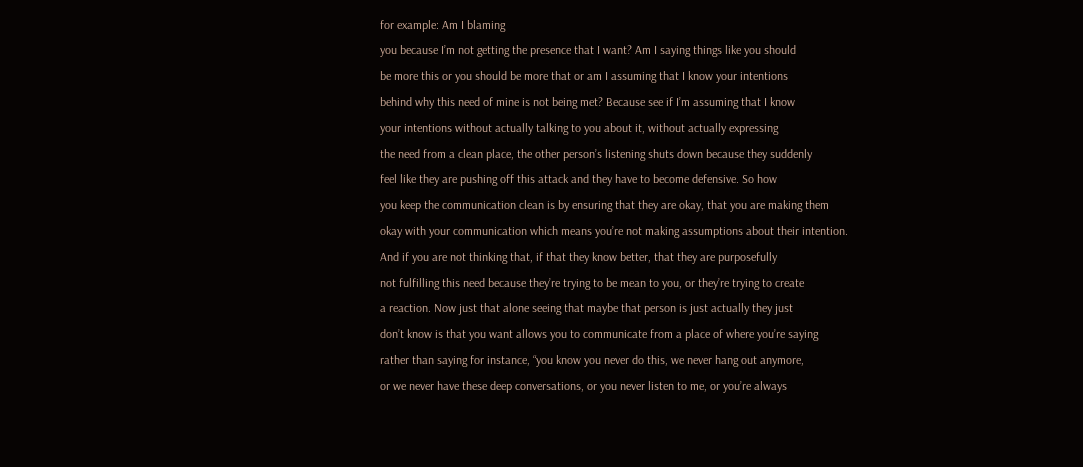for example: Am I blaming
you because I’m not getting the presence that I want? Am I saying things like you should
be more this or you should be more that or am I assuming that I know your intentions
behind why this need of mine is not being met? Because see if I’m assuming that I know
your intentions without actually talking to you about it, without actually expressing
the need from a clean place, the other person’s listening shuts down because they suddenly
feel like they are pushing off this attack and they have to become defensive. So how
you keep the communication clean is by ensuring that they are okay, that you are making them
okay with your communication which means you’re not making assumptions about their intention.
And if you are not thinking that, if that they know better, that they are purposefully
not fulfilling this need because they’re trying to be mean to you, or they’re trying to create
a reaction. Now just that alone seeing that maybe that person is just actually they just
don’t know is that you want allows you to communicate from a place of where you’re saying
rather than saying for instance, “you know you never do this, we never hang out anymore,
or we never have these deep conversations, or you never listen to me, or you’re always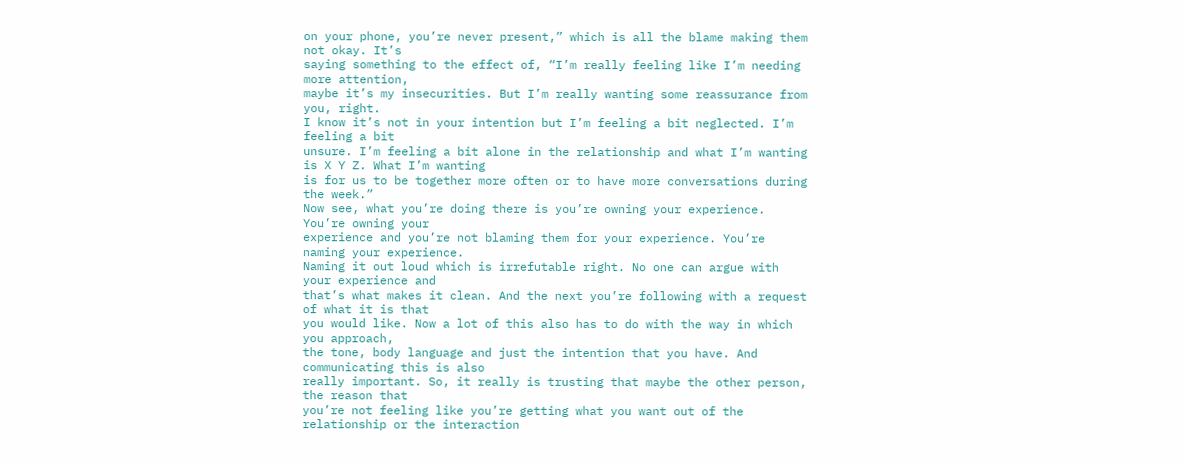on your phone, you’re never present,” which is all the blame making them not okay. It’s
saying something to the effect of, “I’m really feeling like I’m needing more attention,
maybe it’s my insecurities. But I’m really wanting some reassurance from you, right.
I know it’s not in your intention but I’m feeling a bit neglected. I’m feeling a bit
unsure. I’m feeling a bit alone in the relationship and what I’m wanting is X Y Z. What I’m wanting
is for us to be together more often or to have more conversations during the week.”
Now see, what you’re doing there is you’re owning your experience. You’re owning your
experience and you’re not blaming them for your experience. You’re naming your experience.
Naming it out loud which is irrefutable right. No one can argue with your experience and
that’s what makes it clean. And the next you’re following with a request of what it is that
you would like. Now a lot of this also has to do with the way in which you approach,
the tone, body language and just the intention that you have. And communicating this is also
really important. So, it really is trusting that maybe the other person, the reason that
you’re not feeling like you’re getting what you want out of the relationship or the interaction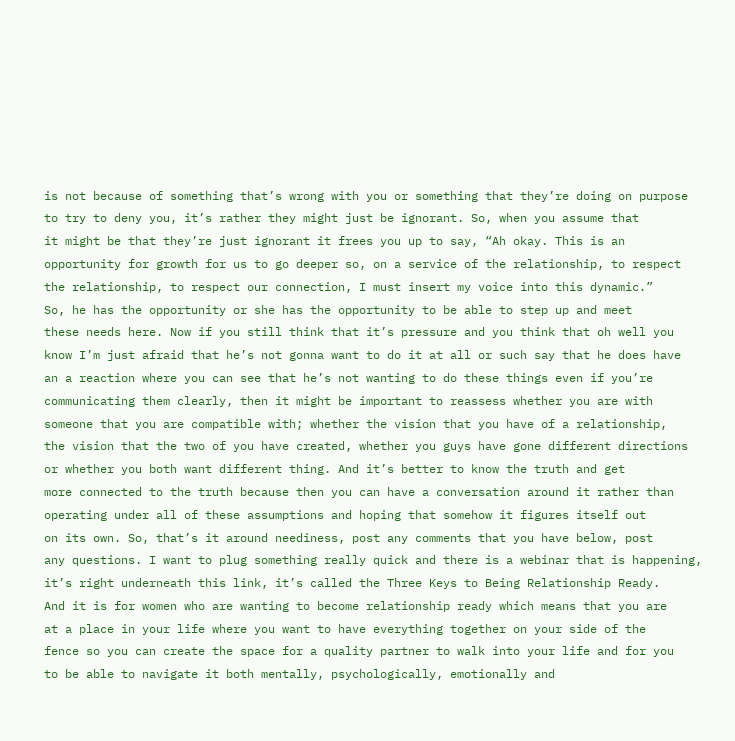is not because of something that’s wrong with you or something that they’re doing on purpose
to try to deny you, it’s rather they might just be ignorant. So, when you assume that
it might be that they’re just ignorant it frees you up to say, “Ah okay. This is an
opportunity for growth for us to go deeper so, on a service of the relationship, to respect
the relationship, to respect our connection, I must insert my voice into this dynamic.”
So, he has the opportunity or she has the opportunity to be able to step up and meet
these needs here. Now if you still think that it’s pressure and you think that oh well you
know I’m just afraid that he’s not gonna want to do it at all or such say that he does have
an a reaction where you can see that he’s not wanting to do these things even if you’re
communicating them clearly, then it might be important to reassess whether you are with
someone that you are compatible with; whether the vision that you have of a relationship,
the vision that the two of you have created, whether you guys have gone different directions
or whether you both want different thing. And it’s better to know the truth and get
more connected to the truth because then you can have a conversation around it rather than
operating under all of these assumptions and hoping that somehow it figures itself out
on its own. So, that’s it around neediness, post any comments that you have below, post
any questions. I want to plug something really quick and there is a webinar that is happening,
it’s right underneath this link, it’s called the Three Keys to Being Relationship Ready.
And it is for women who are wanting to become relationship ready which means that you are
at a place in your life where you want to have everything together on your side of the
fence so you can create the space for a quality partner to walk into your life and for you
to be able to navigate it both mentally, psychologically, emotionally and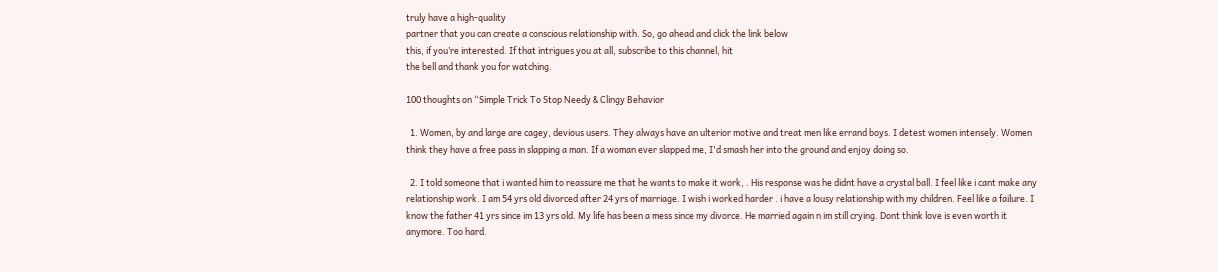truly have a high-quality
partner that you can create a conscious relationship with. So, go ahead and click the link below
this, if you’re interested. If that intrigues you at all, subscribe to this channel, hit
the bell and thank you for watching.

100 thoughts on “Simple Trick To Stop Needy & Clingy Behavior

  1. Women, by and large are cagey, devious users. They always have an ulterior motive and treat men like errand boys. I detest women intensely. Women think they have a free pass in slapping a man. If a woman ever slapped me, I'd smash her into the ground and enjoy doing so.

  2. I told someone that i wanted him to reassure me that he wants to make it work, . His response was he didnt have a crystal ball. I feel like i cant make any relationship work. I am 54 yrs old divorced after 24 yrs of marriage. I wish i worked harder . i have a lousy relationship with my children. Feel like a failure. I know the father 41 yrs since im 13 yrs old. My life has been a mess since my divorce. He married again n im still crying. Dont think love is even worth it anymore. Too hard.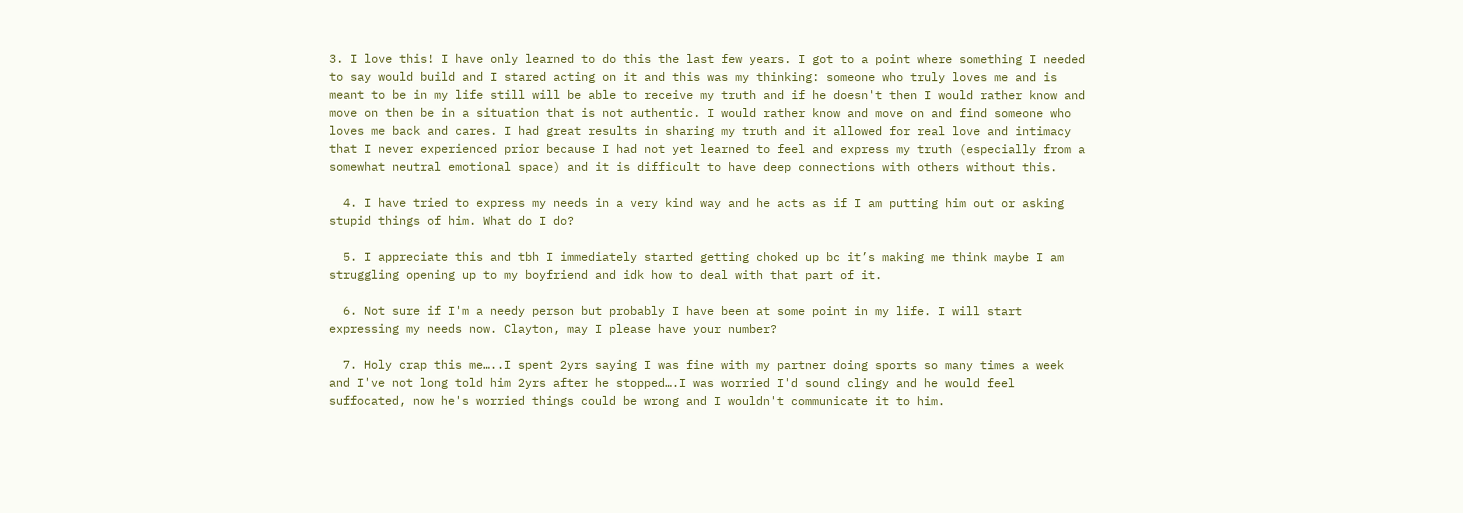3. I love this! I have only learned to do this the last few years. I got to a point where something I needed to say would build and I stared acting on it and this was my thinking: someone who truly loves me and is meant to be in my life still will be able to receive my truth and if he doesn't then I would rather know and move on then be in a situation that is not authentic. I would rather know and move on and find someone who loves me back and cares. I had great results in sharing my truth and it allowed for real love and intimacy that I never experienced prior because I had not yet learned to feel and express my truth (especially from a somewhat neutral emotional space) and it is difficult to have deep connections with others without this.

  4. I have tried to express my needs in a very kind way and he acts as if I am putting him out or asking stupid things of him. What do I do?

  5. I appreciate this and tbh I immediately started getting choked up bc it’s making me think maybe I am struggling opening up to my boyfriend and idk how to deal with that part of it.

  6. Not sure if I'm a needy person but probably I have been at some point in my life. I will start expressing my needs now. Clayton, may I please have your number?

  7. Holy crap this me…..I spent 2yrs saying I was fine with my partner doing sports so many times a week and I've not long told him 2yrs after he stopped….I was worried I'd sound clingy and he would feel suffocated, now he's worried things could be wrong and I wouldn't communicate it to him.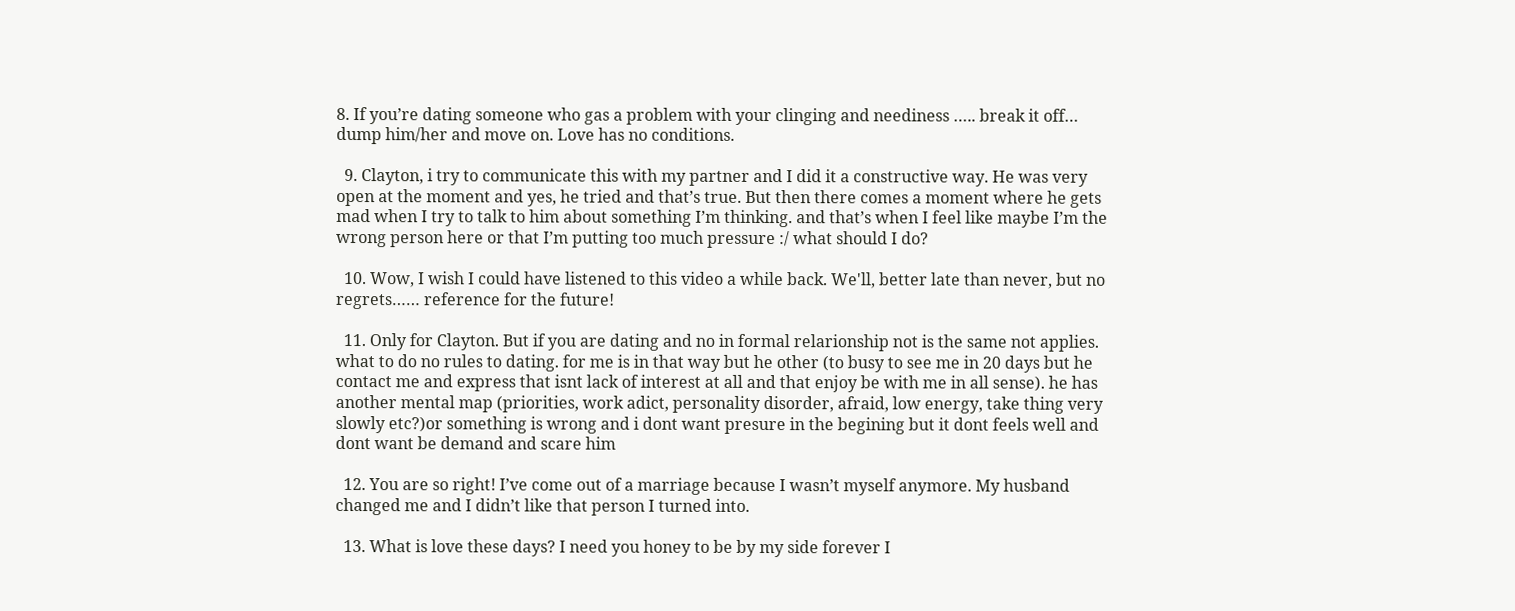8. If you’re dating someone who gas a problem with your clinging and neediness ….. break it off… dump him/her and move on. Love has no conditions.

  9. Clayton, i try to communicate this with my partner and I did it a constructive way. He was very open at the moment and yes, he tried and that’s true. But then there comes a moment where he gets mad when I try to talk to him about something I’m thinking. and that’s when I feel like maybe I’m the wrong person here or that I’m putting too much pressure :/ what should I do?

  10. Wow, I wish I could have listened to this video a while back. We'll, better late than never, but no regrets…… reference for the future!

  11. Only for Clayton. But if you are dating and no in formal relarionship not is the same not applies. what to do no rules to dating. for me is in that way but he other (to busy to see me in 20 days but he contact me and express that isnt lack of interest at all and that enjoy be with me in all sense). he has another mental map (priorities, work adict, personality disorder, afraid, low energy, take thing very slowly etc?)or something is wrong and i dont want presure in the begining but it dont feels well and dont want be demand and scare him

  12. You are so right! I’ve come out of a marriage because I wasn’t myself anymore. My husband changed me and I didn’t like that person I turned into.

  13. What is love these days? I need you honey to be by my side forever I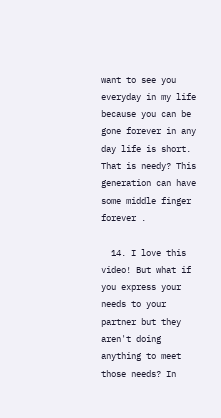want to see you everyday in my life because you can be gone forever in any day life is short. That is needy? This generation can have some middle finger forever .

  14. I love this video! But what if you express your needs to your partner but they aren't doing anything to meet those needs? In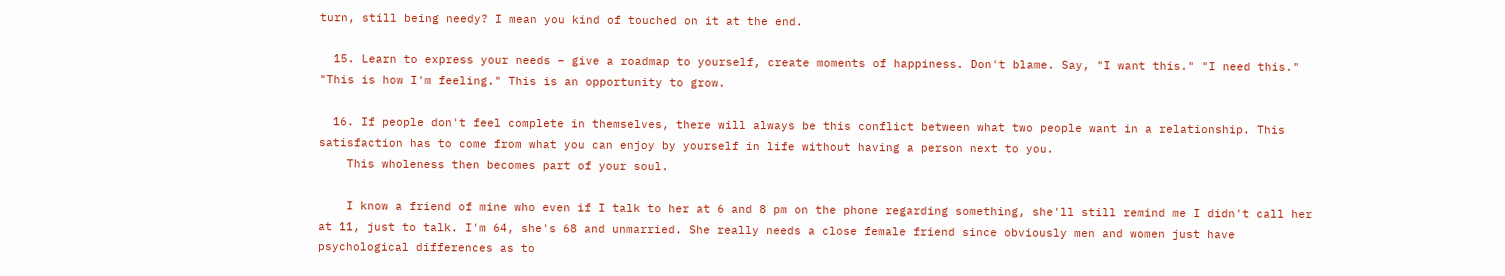turn, still being needy? I mean you kind of touched on it at the end.

  15. Learn to express your needs – give a roadmap to yourself, create moments of happiness. Don't blame. Say, "I want this." "I need this." "This is how I'm feeling." This is an opportunity to grow.

  16. If people don't feel complete in themselves, there will always be this conflict between what two people want in a relationship. This satisfaction has to come from what you can enjoy by yourself in life without having a person next to you.
    This wholeness then becomes part of your soul.

    I know a friend of mine who even if I talk to her at 6 and 8 pm on the phone regarding something, she'll still remind me I didn't call her at 11, just to talk. I'm 64, she's 68 and unmarried. She really needs a close female friend since obviously men and women just have psychological differences as to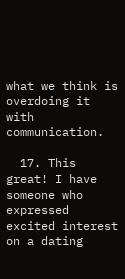what we think is overdoing it with communication.

  17. This great! I have someone who expressed excited interest on a dating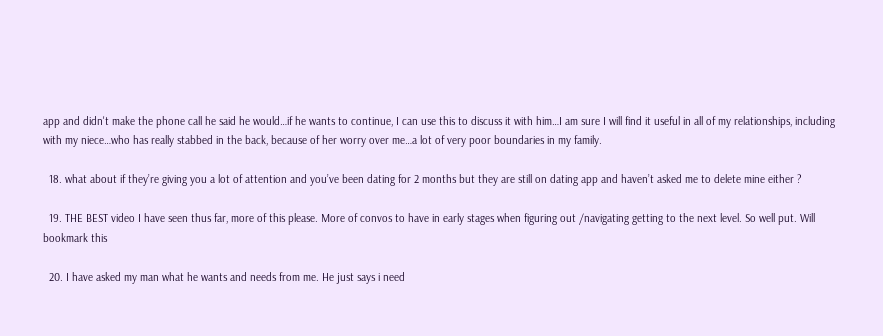app and didn't make the phone call he said he would…if he wants to continue, I can use this to discuss it with him…I am sure I will find it useful in all of my relationships, including with my niece…who has really stabbed in the back, because of her worry over me…a lot of very poor boundaries in my family.

  18. what about if they’re giving you a lot of attention and you’ve been dating for 2 months but they are still on dating app and haven’t asked me to delete mine either ?

  19. THE BEST video I have seen thus far, more of this please. More of convos to have in early stages when figuring out /navigating getting to the next level. So well put. Will bookmark this

  20. I have asked my man what he wants and needs from me. He just says i need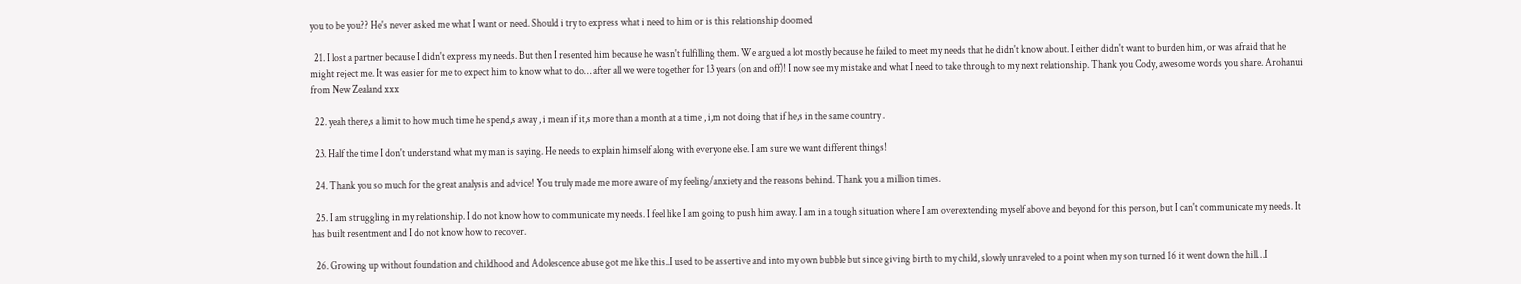you to be you?? He's never asked me what I want or need. Should i try to express what i need to him or is this relationship doomed

  21. I lost a partner because I didn't express my needs. But then I resented him because he wasn't fulfilling them. We argued a lot mostly because he failed to meet my needs that he didn't know about. I either didn't want to burden him, or was afraid that he might reject me. It was easier for me to expect him to know what to do… after all we were together for 13 years (on and off)! I now see my mistake and what I need to take through to my next relationship. Thank you Cody, awesome words you share. Arohanui from New Zealand xxx

  22. yeah there,s a limit to how much time he spend,s away , i mean if it,s more than a month at a time , i,m not doing that if he,s in the same country .

  23. Half the time I don't understand what my man is saying. He needs to explain himself along with everyone else. I am sure we want different things!

  24. Thank you so much for the great analysis and advice! You truly made me more aware of my feeling/anxiety and the reasons behind. Thank you a million times.

  25. I am struggling in my relationship. I do not know how to communicate my needs. I feel like I am going to push him away. I am in a tough situation where I am overextending myself above and beyond for this person, but I can't communicate my needs. It has built resentment and I do not know how to recover.

  26. Growing up without foundation and childhood and Adolescence abuse got me like this..I used to be assertive and into my own bubble but since giving birth to my child, slowly unraveled to a point when my son turned 16 it went down the hill…I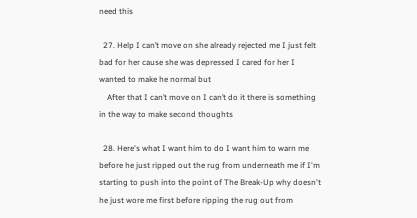need this

  27. Help I can’t move on she already rejected me I just felt bad for her cause she was depressed I cared for her I wanted to make he normal but
    After that I can’t move on I can’t do it there is something in the way to make second thoughts

  28. Here's what I want him to do I want him to warn me before he just ripped out the rug from underneath me if I'm starting to push into the point of The Break-Up why doesn't he just wore me first before ripping the rug out from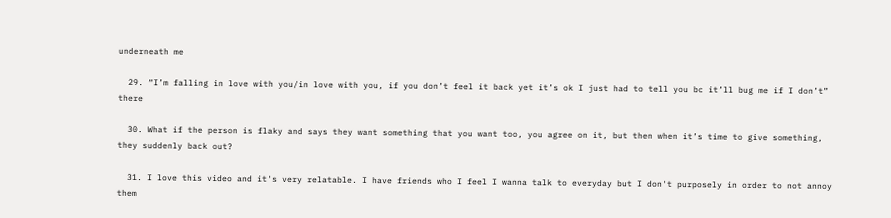underneath me

  29. “I’m falling in love with you/in love with you, if you don’t feel it back yet it’s ok I just had to tell you bc it’ll bug me if I don’t” there

  30. What if the person is flaky and says they want something that you want too, you agree on it, but then when it’s time to give something, they suddenly back out?

  31. I love this video and it's very relatable. I have friends who I feel I wanna talk to everyday but I don't purposely in order to not annoy them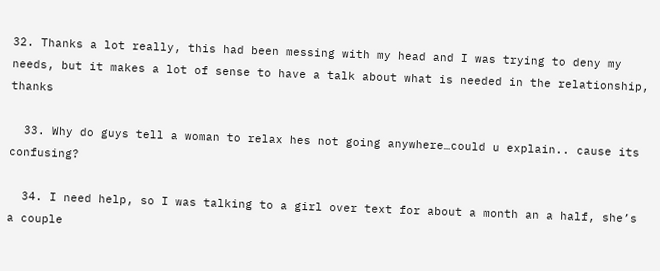32. Thanks a lot really, this had been messing with my head and I was trying to deny my needs, but it makes a lot of sense to have a talk about what is needed in the relationship, thanks

  33. Why do guys tell a woman to relax hes not going anywhere…could u explain.. cause its confusing?

  34. I need help, so I was talking to a girl over text for about a month an a half, she’s a couple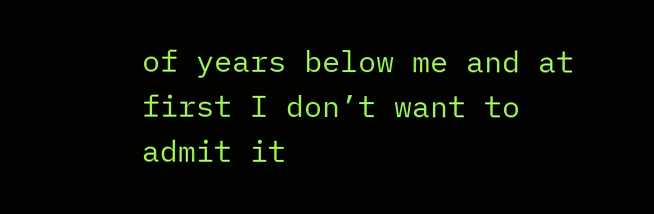of years below me and at first I don’t want to admit it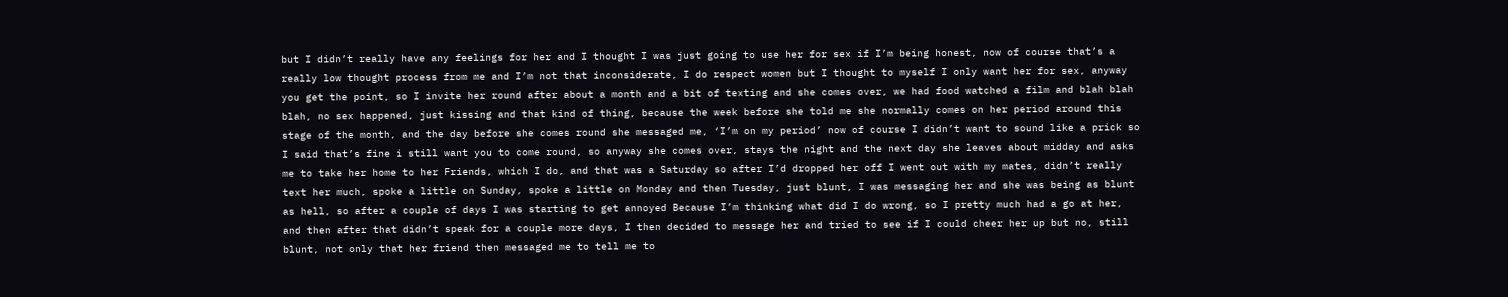but I didn’t really have any feelings for her and I thought I was just going to use her for sex if I’m being honest, now of course that’s a really low thought process from me and I’m not that inconsiderate, I do respect women but I thought to myself I only want her for sex, anyway you get the point, so I invite her round after about a month and a bit of texting and she comes over, we had food watched a film and blah blah blah, no sex happened, just kissing and that kind of thing, because the week before she told me she normally comes on her period around this stage of the month, and the day before she comes round she messaged me, ‘I’m on my period’ now of course I didn’t want to sound like a prick so I said that’s fine i still want you to come round, so anyway she comes over, stays the night and the next day she leaves about midday and asks me to take her home to her Friends, which I do, and that was a Saturday so after I’d dropped her off I went out with my mates, didn’t really text her much, spoke a little on Sunday, spoke a little on Monday and then Tuesday, just blunt, I was messaging her and she was being as blunt as hell, so after a couple of days I was starting to get annoyed Because I’m thinking what did I do wrong, so I pretty much had a go at her, and then after that didn’t speak for a couple more days, I then decided to message her and tried to see if I could cheer her up but no, still blunt, not only that her friend then messaged me to tell me to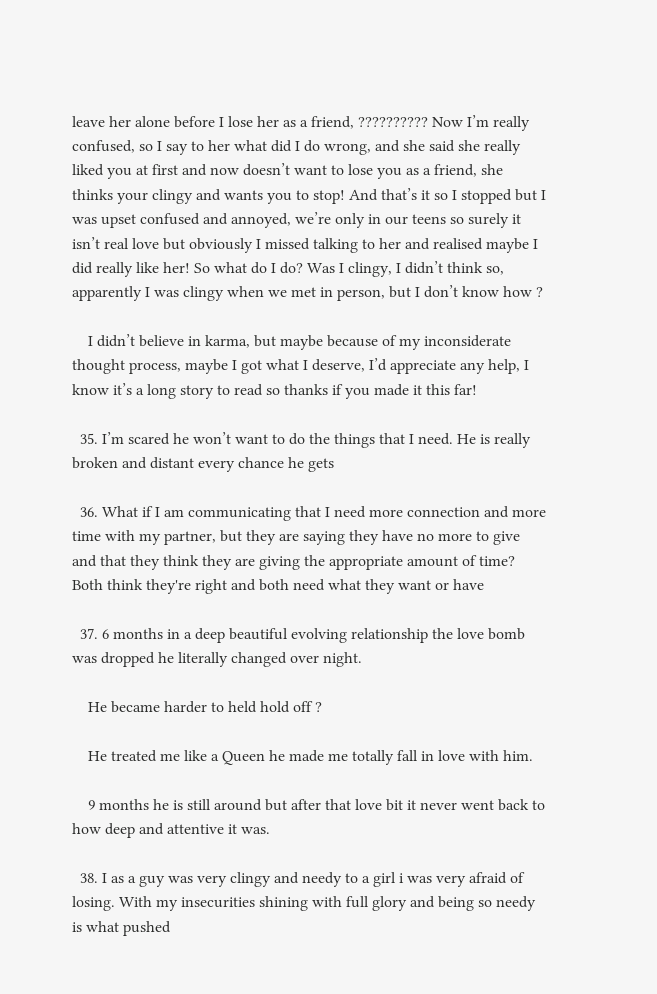leave her alone before I lose her as a friend, ?????????? Now I’m really confused, so I say to her what did I do wrong, and she said she really liked you at first and now doesn’t want to lose you as a friend, she thinks your clingy and wants you to stop! And that’s it so I stopped but I was upset confused and annoyed, we’re only in our teens so surely it isn’t real love but obviously I missed talking to her and realised maybe I did really like her! So what do I do? Was I clingy, I didn’t think so, apparently I was clingy when we met in person, but I don’t know how ?

    I didn’t believe in karma, but maybe because of my inconsiderate thought process, maybe I got what I deserve, I’d appreciate any help, I know it’s a long story to read so thanks if you made it this far!

  35. I’m scared he won’t want to do the things that I need. He is really broken and distant every chance he gets

  36. What if I am communicating that I need more connection and more time with my partner, but they are saying they have no more to give and that they think they are giving the appropriate amount of time? Both think they're right and both need what they want or have

  37. 6 months in a deep beautiful evolving relationship the love bomb was dropped he literally changed over night.

    He became harder to held hold off ?

    He treated me like a Queen he made me totally fall in love with him.

    9 months he is still around but after that love bit it never went back to how deep and attentive it was.

  38. I as a guy was very clingy and needy to a girl i was very afraid of losing. With my insecurities shining with full glory and being so needy is what pushed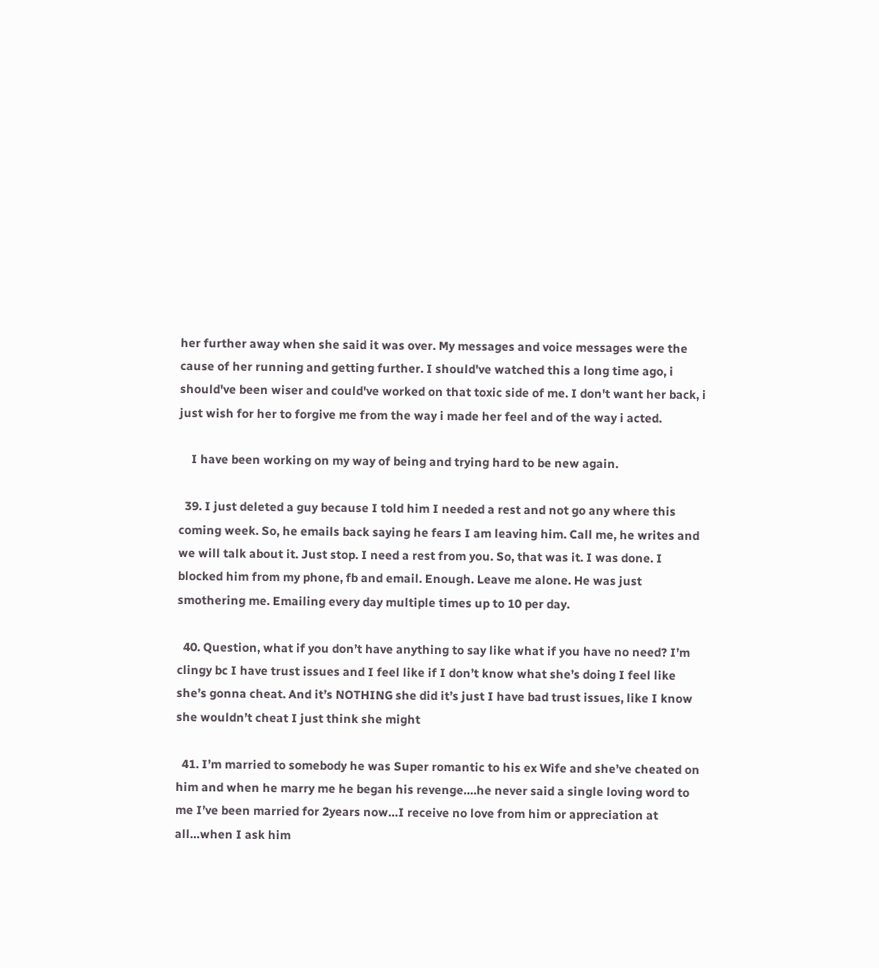her further away when she said it was over. My messages and voice messages were the cause of her running and getting further. I should've watched this a long time ago, i should've been wiser and could've worked on that toxic side of me. I don't want her back, i just wish for her to forgive me from the way i made her feel and of the way i acted.

    I have been working on my way of being and trying hard to be new again.

  39. I just deleted a guy because I told him I needed a rest and not go any where this coming week. So, he emails back saying he fears I am leaving him. Call me, he writes and we will talk about it. Just stop. I need a rest from you. So, that was it. I was done. I blocked him from my phone, fb and email. Enough. Leave me alone. He was just smothering me. Emailing every day multiple times up to 10 per day.

  40. Question, what if you don’t have anything to say like what if you have no need? I’m clingy bc I have trust issues and I feel like if I don’t know what she’s doing I feel like she’s gonna cheat. And it’s NOTHING she did it’s just I have bad trust issues, like I know she wouldn’t cheat I just think she might

  41. I’m married to somebody he was Super romantic to his ex Wife and she’ve cheated on him and when he marry me he began his revenge….he never said a single loving word to me I’ve been married for 2years now…I receive no love from him or appreciation at all…when I ask him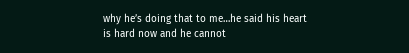why he’s doing that to me…he said his heart is hard now and he cannot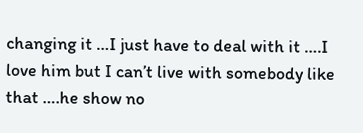changing it …I just have to deal with it ….I love him but I can’t live with somebody like that ….he show no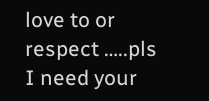love to or respect …..pls I need your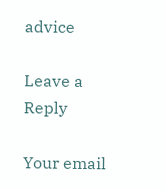advice

Leave a Reply

Your email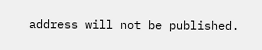address will not be published.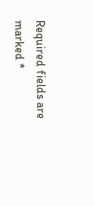Required fields are marked *